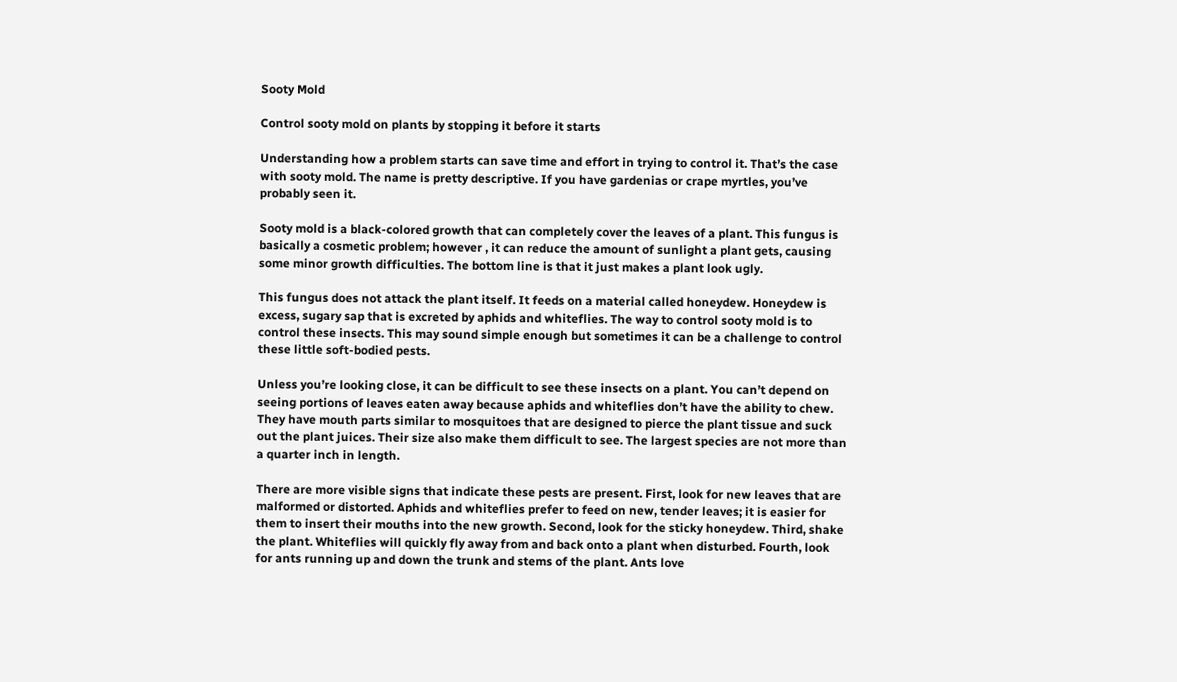Sooty Mold

Control sooty mold on plants by stopping it before it starts

Understanding how a problem starts can save time and effort in trying to control it. That’s the case with sooty mold. The name is pretty descriptive. If you have gardenias or crape myrtles, you’ve probably seen it.

Sooty mold is a black-colored growth that can completely cover the leaves of a plant. This fungus is basically a cosmetic problem; however , it can reduce the amount of sunlight a plant gets, causing some minor growth difficulties. The bottom line is that it just makes a plant look ugly.

This fungus does not attack the plant itself. It feeds on a material called honeydew. Honeydew is excess, sugary sap that is excreted by aphids and whiteflies. The way to control sooty mold is to control these insects. This may sound simple enough but sometimes it can be a challenge to control these little soft-bodied pests.

Unless you’re looking close, it can be difficult to see these insects on a plant. You can’t depend on seeing portions of leaves eaten away because aphids and whiteflies don’t have the ability to chew. They have mouth parts similar to mosquitoes that are designed to pierce the plant tissue and suck out the plant juices. Their size also make them difficult to see. The largest species are not more than a quarter inch in length.

There are more visible signs that indicate these pests are present. First, look for new leaves that are malformed or distorted. Aphids and whiteflies prefer to feed on new, tender leaves; it is easier for them to insert their mouths into the new growth. Second, look for the sticky honeydew. Third, shake the plant. Whiteflies will quickly fly away from and back onto a plant when disturbed. Fourth, look for ants running up and down the trunk and stems of the plant. Ants love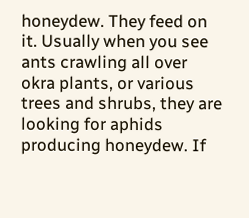honeydew. They feed on it. Usually when you see ants crawling all over okra plants, or various trees and shrubs, they are looking for aphids producing honeydew. If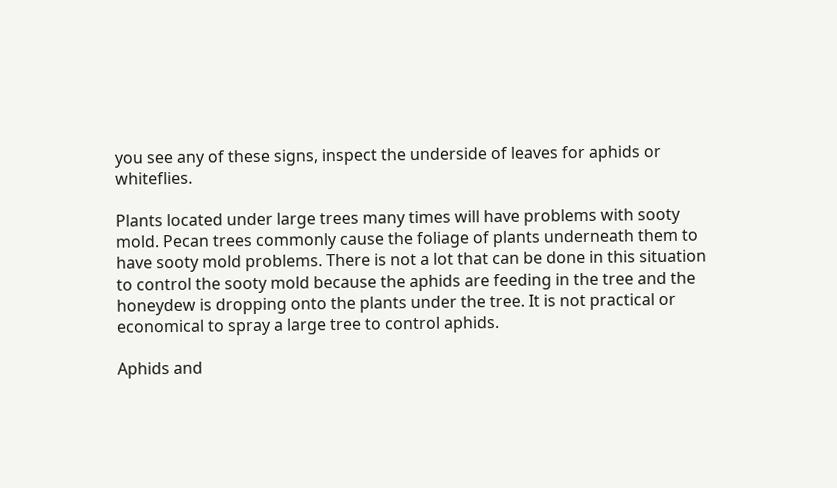you see any of these signs, inspect the underside of leaves for aphids or whiteflies.

Plants located under large trees many times will have problems with sooty mold. Pecan trees commonly cause the foliage of plants underneath them to have sooty mold problems. There is not a lot that can be done in this situation to control the sooty mold because the aphids are feeding in the tree and the honeydew is dropping onto the plants under the tree. It is not practical or economical to spray a large tree to control aphids.

Aphids and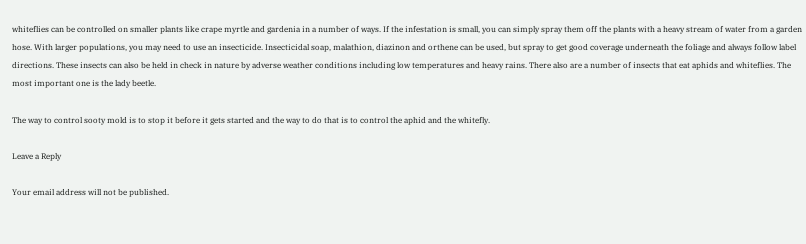whiteflies can be controlled on smaller plants like crape myrtle and gardenia in a number of ways. If the infestation is small, you can simply spray them off the plants with a heavy stream of water from a garden hose. With larger populations, you may need to use an insecticide. Insecticidal soap, malathion, diazinon and orthene can be used, but spray to get good coverage underneath the foliage and always follow label directions. These insects can also be held in check in nature by adverse weather conditions including low temperatures and heavy rains. There also are a number of insects that eat aphids and whiteflies. The most important one is the lady beetle.

The way to control sooty mold is to stop it before it gets started and the way to do that is to control the aphid and the whitefly.

Leave a Reply

Your email address will not be published.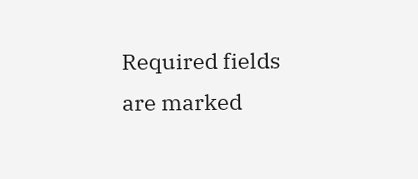Required fields are marked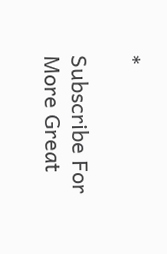*

Subscribe For More Great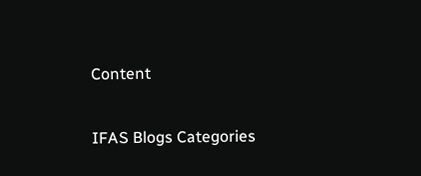Content

IFAS Blogs Categories